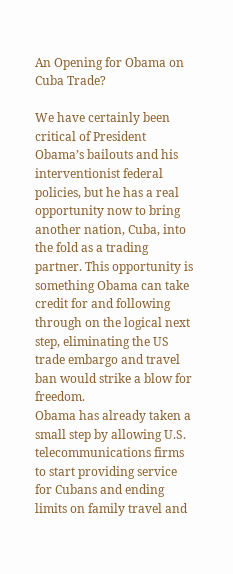An Opening for Obama on Cuba Trade?

We have certainly been critical of President Obama’s bailouts and his interventionist federal policies, but he has a real opportunity now to bring another nation, Cuba, into the fold as a trading partner. This opportunity is something Obama can take credit for and following through on the logical next step, eliminating the US trade embargo and travel ban would strike a blow for freedom.
Obama has already taken a small step by allowing U.S. telecommunications firms to start providing service for Cubans and ending limits on family travel and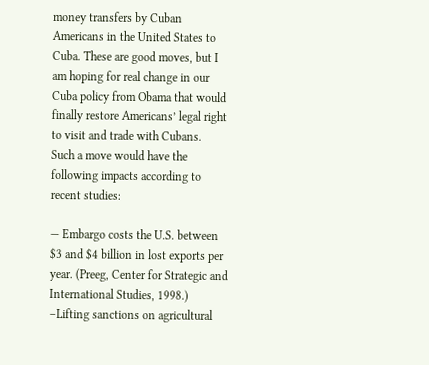money transfers by Cuban Americans in the United States to Cuba. These are good moves, but I am hoping for real change in our Cuba policy from Obama that would finally restore Americans’ legal right to visit and trade with Cubans.
Such a move would have the following impacts according to recent studies:

— Embargo costs the U.S. between $3 and $4 billion in lost exports per year. (Preeg, Center for Strategic and International Studies, 1998.)
–Lifting sanctions on agricultural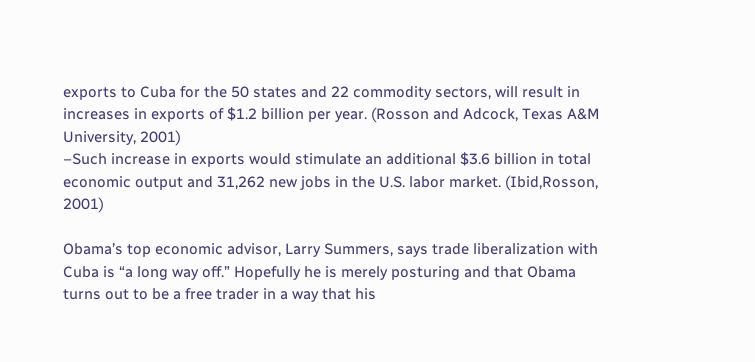exports to Cuba for the 50 states and 22 commodity sectors, will result in increases in exports of $1.2 billion per year. (Rosson and Adcock, Texas A&M University, 2001)
–Such increase in exports would stimulate an additional $3.6 billion in total economic output and 31,262 new jobs in the U.S. labor market. (Ibid,Rosson, 2001)

Obama’s top economic advisor, Larry Summers, says trade liberalization with Cuba is “a long way off.” Hopefully he is merely posturing and that Obama turns out to be a free trader in a way that his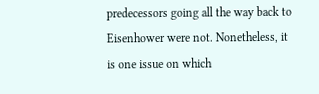predecessors going all the way back to Eisenhower were not. Nonetheless, it is one issue on which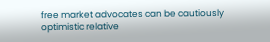free market advocates can be cautiously optimistic relative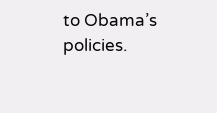to Obama’s policies.